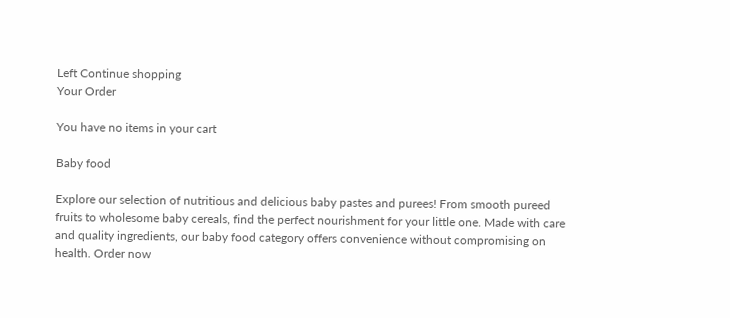Left Continue shopping
Your Order

You have no items in your cart

Baby food

Explore our selection of nutritious and delicious baby pastes and purees! From smooth pureed fruits to wholesome baby cereals, find the perfect nourishment for your little one. Made with care and quality ingredients, our baby food category offers convenience without compromising on health. Order now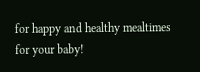for happy and healthy mealtimes for your baby!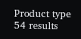Product type
54 results